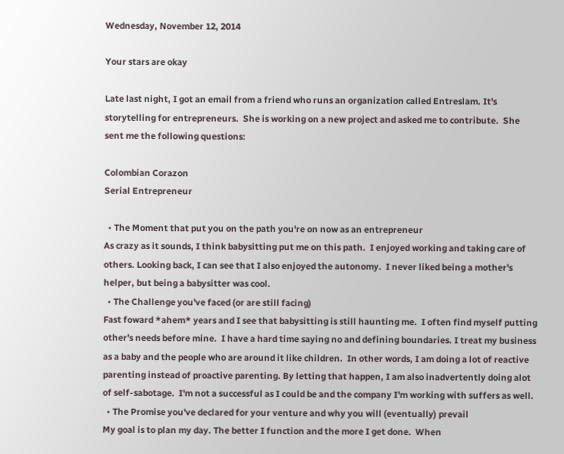Wednesday, November 12, 2014

Your stars are okay

Late last night, I got an email from a friend who runs an organization called Entreslam. It's storytelling for entrepreneurs.  She is working on a new project and asked me to contribute.  She sent me the following questions:

Colombian Corazon
Serial Entrepreneur

  • The Moment that put you on the path you're on now as an entrepreneur
As crazy as it sounds, I think babysitting put me on this path.  I enjoyed working and taking care of others. Looking back, I can see that I also enjoyed the autonomy.  I never liked being a mother's helper, but being a babysitter was cool.
  • The Challenge you've faced (or are still facing)
Fast foward *ahem* years and I see that babysitting is still haunting me.  I often find myself putting other's needs before mine.  I have a hard time saying no and defining boundaries. I treat my business as a baby and the people who are around it like children.  In other words, I am doing a lot of reactive parenting instead of proactive parenting. By letting that happen, I am also inadvertently doing alot of self-sabotage.  I'm not a successful as I could be and the company I'm working with suffers as well.
  • The Promise you've declared for your venture and why you will (eventually) prevail
My goal is to plan my day. The better I function and the more I get done.  When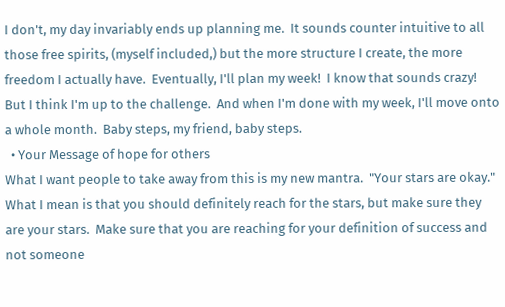I don't, my day invariably ends up planning me.  It sounds counter intuitive to all those free spirits, (myself included,) but the more structure I create, the more freedom I actually have.  Eventually, I'll plan my week!  I know that sounds crazy!  But I think I'm up to the challenge.  And when I'm done with my week, I'll move onto a whole month.  Baby steps, my friend, baby steps.
  • Your Message of hope for others
What I want people to take away from this is my new mantra.  "Your stars are okay."  What I mean is that you should definitely reach for the stars, but make sure they are your stars.  Make sure that you are reaching for your definition of success and not someone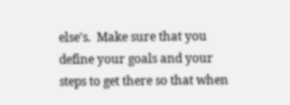else's.  Make sure that you define your goals and your steps to get there so that when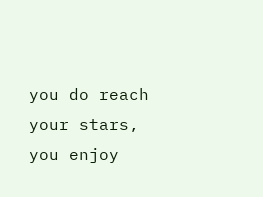you do reach your stars, you enjoy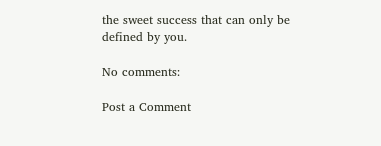the sweet success that can only be defined by you.

No comments:

Post a Comment